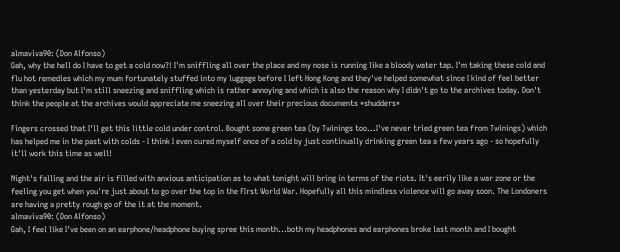almaviva90: (Don Alfonso)
Gah, why the hell do I have to get a cold now?! I'm sniffling all over the place and my nose is running like a bloody water tap. I'm taking these cold and flu hot remedies which my mum fortunately stuffed into my luggage before I left Hong Kong and they've helped somewhat since I kind of feel better than yesterday but I'm still sneezing and sniffling which is rather annoying and which is also the reason why I didn't go to the archives today. Don't think the people at the archives would appreciate me sneezing all over their precious documents *shudders*

Fingers crossed that I'll get this little cold under control. Bought some green tea (by Twinings too...I've never tried green tea from Twinings) which has helped me in the past with colds - I think I even cured myself once of a cold by just continually drinking green tea a few years ago - so hopefully it'll work this time as well!

Night's falling and the air is filled with anxious anticipation as to what tonight will bring in terms of the riots. It's eerily like a war zone or the feeling you get when you're just about to go over the top in the FIrst World War. Hopefully all this mindless violence will go away soon. The Londoners are having a pretty rough go of the it at the moment.
almaviva90: (Don Alfonso)
Gah, I feel like I've been on an earphone/headphone buying spree this month...both my headphones and earphones broke last month and I bought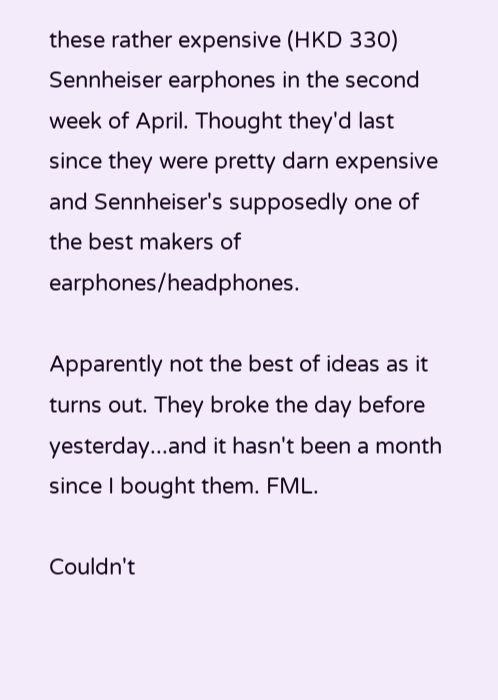these rather expensive (HKD 330) Sennheiser earphones in the second week of April. Thought they'd last since they were pretty darn expensive and Sennheiser's supposedly one of the best makers of earphones/headphones.

Apparently not the best of ideas as it turns out. They broke the day before yesterday...and it hasn't been a month since I bought them. FML.

Couldn't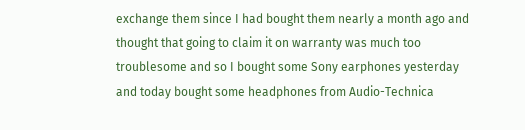exchange them since I had bought them nearly a month ago and thought that going to claim it on warranty was much too troublesome and so I bought some Sony earphones yesterday and today bought some headphones from Audio-Technica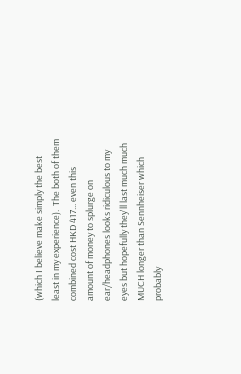(which I believe make simply the best least in my experience).  The both of them combined cost HKD 417... even this amount of money to splurge on ear/headphones looks ridiculous to my eyes but hopefully they'll last much much MUCH longer than Sennheiser which probably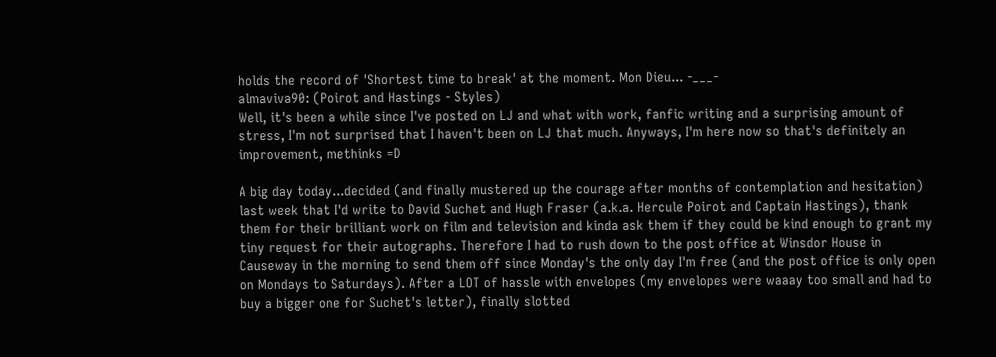holds the record of 'Shortest time to break' at the moment. Mon Dieu... -___-
almaviva90: (Poirot and Hastings - Styles)
Well, it's been a while since I've posted on LJ and what with work, fanfic writing and a surprising amount of stress, I'm not surprised that I haven't been on LJ that much. Anyways, I'm here now so that's definitely an improvement, methinks =D

A big day today...decided (and finally mustered up the courage after months of contemplation and hesitation) last week that I'd write to David Suchet and Hugh Fraser (a.k.a. Hercule Poirot and Captain Hastings), thank them for their brilliant work on film and television and kinda ask them if they could be kind enough to grant my tiny request for their autographs. Therefore I had to rush down to the post office at Winsdor House in Causeway in the morning to send them off since Monday's the only day I'm free (and the post office is only open on Mondays to Saturdays). After a LOT of hassle with envelopes (my envelopes were waaay too small and had to buy a bigger one for Suchet's letter), finally slotted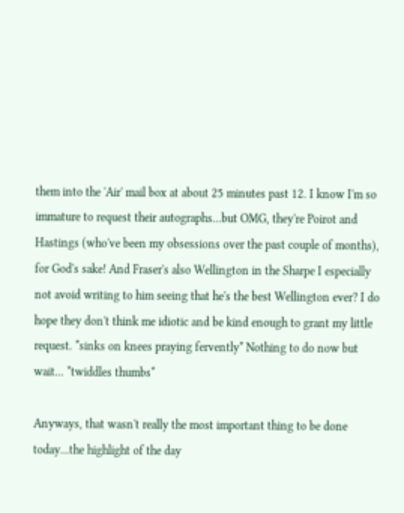them into the 'Air' mail box at about 25 minutes past 12. I know I'm so immature to request their autographs...but OMG, they're Poirot and Hastings (who've been my obsessions over the past couple of months), for God's sake! And Fraser's also Wellington in the Sharpe I especially not avoid writing to him seeing that he's the best Wellington ever? I do hope they don't think me idiotic and be kind enough to grant my little request. *sinks on knees praying fervently* Nothing to do now but wait... *twiddles thumbs*

Anyways, that wasn't really the most important thing to be done today...the highlight of the day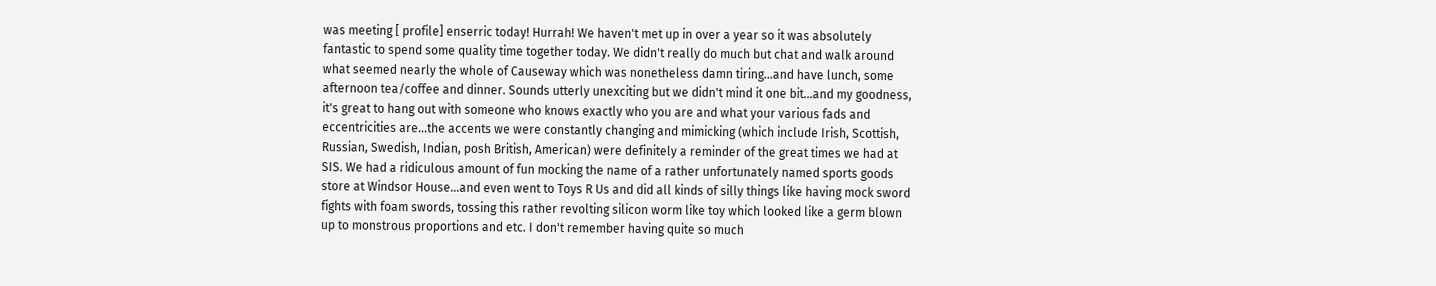was meeting [ profile] enserric today! Hurrah! We haven't met up in over a year so it was absolutely fantastic to spend some quality time together today. We didn't really do much but chat and walk around what seemed nearly the whole of Causeway which was nonetheless damn tiring...and have lunch, some afternoon tea/coffee and dinner. Sounds utterly unexciting but we didn't mind it one bit...and my goodness, it's great to hang out with someone who knows exactly who you are and what your various fads and eccentricities are...the accents we were constantly changing and mimicking (which include Irish, Scottish, Russian, Swedish, Indian, posh British, American) were definitely a reminder of the great times we had at SIS. We had a ridiculous amount of fun mocking the name of a rather unfortunately named sports goods store at Windsor House...and even went to Toys R Us and did all kinds of silly things like having mock sword fights with foam swords, tossing this rather revolting silicon worm like toy which looked like a germ blown up to monstrous proportions and etc. I don't remember having quite so much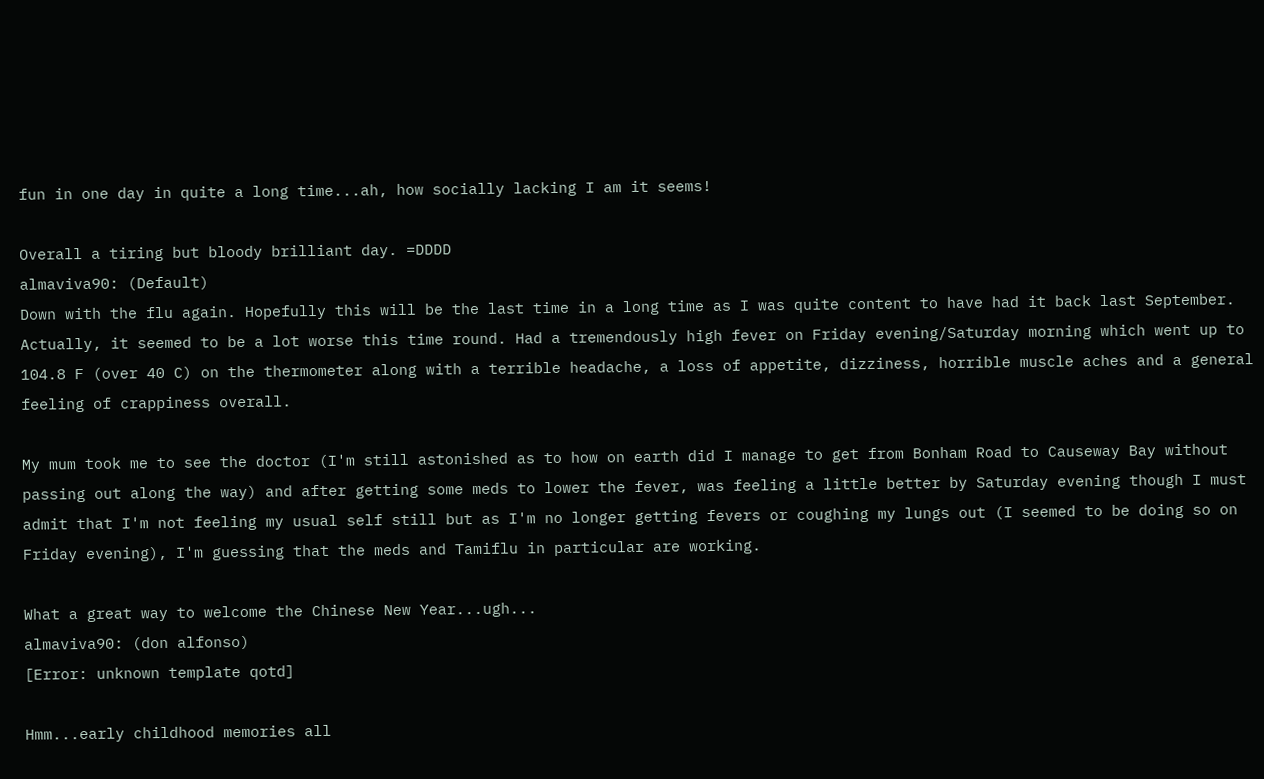fun in one day in quite a long time...ah, how socially lacking I am it seems!

Overall a tiring but bloody brilliant day. =DDDD
almaviva90: (Default)
Down with the flu again. Hopefully this will be the last time in a long time as I was quite content to have had it back last September. Actually, it seemed to be a lot worse this time round. Had a tremendously high fever on Friday evening/Saturday morning which went up to 104.8 F (over 40 C) on the thermometer along with a terrible headache, a loss of appetite, dizziness, horrible muscle aches and a general feeling of crappiness overall.

My mum took me to see the doctor (I'm still astonished as to how on earth did I manage to get from Bonham Road to Causeway Bay without passing out along the way) and after getting some meds to lower the fever, was feeling a little better by Saturday evening though I must admit that I'm not feeling my usual self still but as I'm no longer getting fevers or coughing my lungs out (I seemed to be doing so on Friday evening), I'm guessing that the meds and Tamiflu in particular are working.

What a great way to welcome the Chinese New Year...ugh...
almaviva90: (don alfonso)
[Error: unknown template qotd]

Hmm...early childhood memories all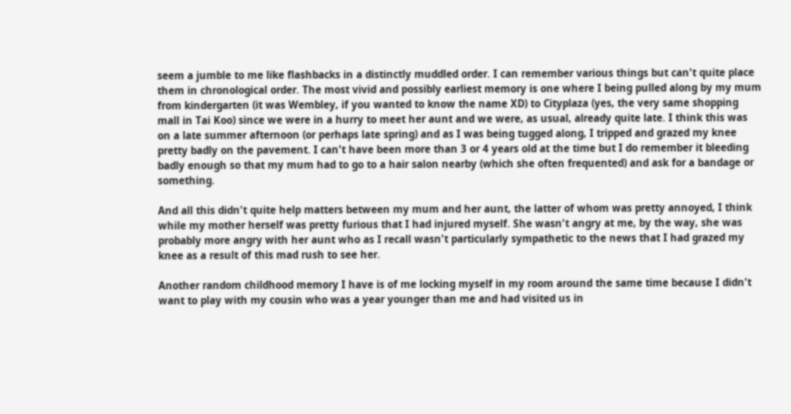seem a jumble to me like flashbacks in a distinctly muddled order. I can remember various things but can't quite place them in chronological order. The most vivid and possibly earliest memory is one where I being pulled along by my mum from kindergarten (it was Wembley, if you wanted to know the name XD) to Cityplaza (yes, the very same shopping mall in Tai Koo) since we were in a hurry to meet her aunt and we were, as usual, already quite late. I think this was on a late summer afternoon (or perhaps late spring) and as I was being tugged along, I tripped and grazed my knee pretty badly on the pavement. I can't have been more than 3 or 4 years old at the time but I do remember it bleeding badly enough so that my mum had to go to a hair salon nearby (which she often frequented) and ask for a bandage or something.

And all this didn't quite help matters between my mum and her aunt, the latter of whom was pretty annoyed, I think while my mother herself was pretty furious that I had injured myself. She wasn't angry at me, by the way, she was probably more angry with her aunt who as I recall wasn't particularly sympathetic to the news that I had grazed my knee as a result of this mad rush to see her.

Another random childhood memory I have is of me locking myself in my room around the same time because I didn't want to play with my cousin who was a year younger than me and had visited us in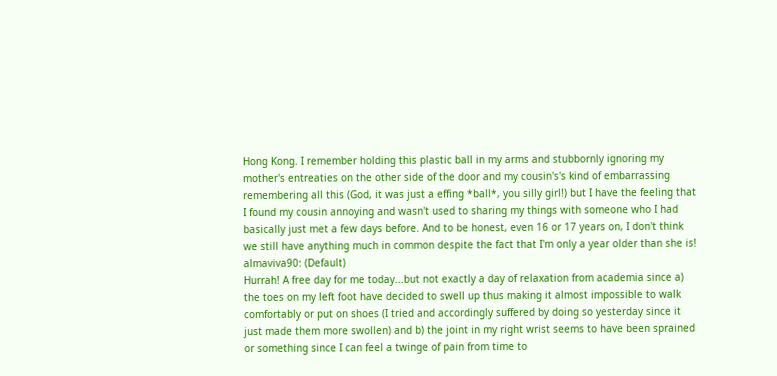Hong Kong. I remember holding this plastic ball in my arms and stubbornly ignoring my mother's entreaties on the other side of the door and my cousin's's kind of embarrassing remembering all this (God, it was just a effing *ball*, you silly girl!) but I have the feeling that I found my cousin annoying and wasn't used to sharing my things with someone who I had basically just met a few days before. And to be honest, even 16 or 17 years on, I don't think we still have anything much in common despite the fact that I'm only a year older than she is!
almaviva90: (Default)
Hurrah! A free day for me today...but not exactly a day of relaxation from academia since a) the toes on my left foot have decided to swell up thus making it almost impossible to walk comfortably or put on shoes (I tried and accordingly suffered by doing so yesterday since it just made them more swollen) and b) the joint in my right wrist seems to have been sprained or something since I can feel a twinge of pain from time to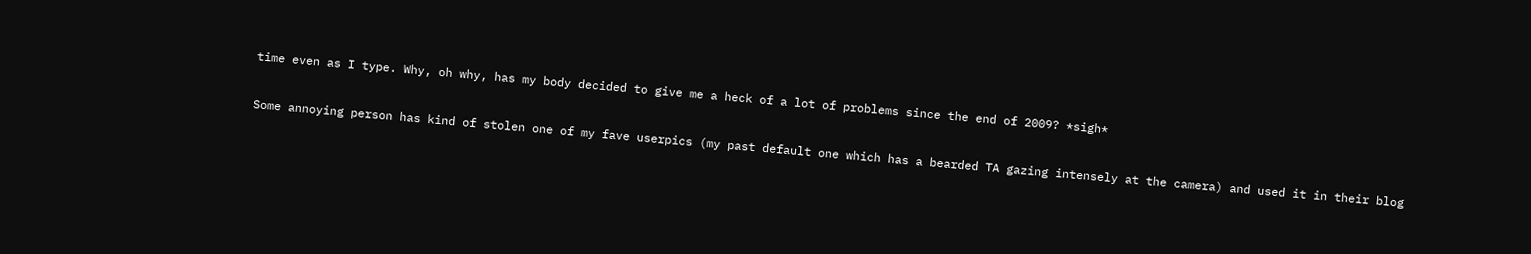time even as I type. Why, oh why, has my body decided to give me a heck of a lot of problems since the end of 2009? *sigh*

Some annoying person has kind of stolen one of my fave userpics (my past default one which has a bearded TA gazing intensely at the camera) and used it in their blog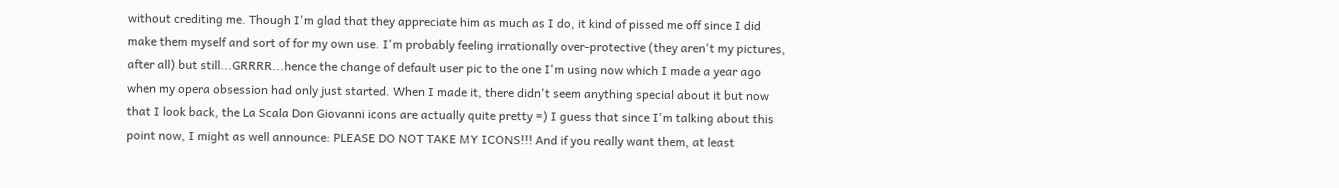without crediting me. Though I'm glad that they appreciate him as much as I do, it kind of pissed me off since I did make them myself and sort of for my own use. I'm probably feeling irrationally over-protective (they aren't my pictures, after all) but still...GRRRR...hence the change of default user pic to the one I'm using now which I made a year ago when my opera obsession had only just started. When I made it, there didn't seem anything special about it but now that I look back, the La Scala Don Giovanni icons are actually quite pretty =) I guess that since I'm talking about this point now, I might as well announce: PLEASE DO NOT TAKE MY ICONS!!! And if you really want them, at least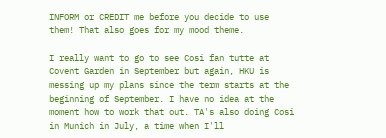INFORM or CREDIT me before you decide to use them! That also goes for my mood theme.

I really want to go to see Cosi fan tutte at Covent Garden in September but again, HKU is messing up my plans since the term starts at the beginning of September. I have no idea at the moment how to work that out. TA's also doing Cosi in Munich in July, a time when I'll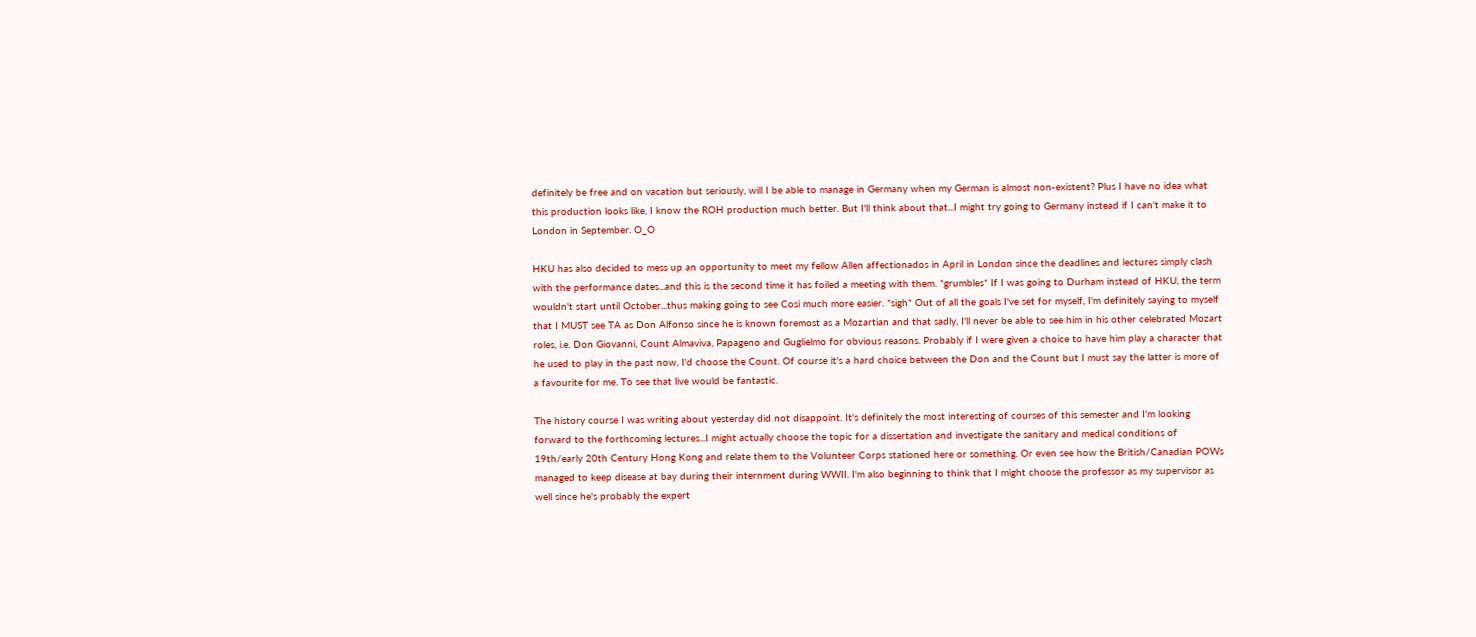definitely be free and on vacation but seriously, will I be able to manage in Germany when my German is almost non-existent? Plus I have no idea what this production looks like, I know the ROH production much better. But I'll think about that...I might try going to Germany instead if I can't make it to London in September. O_O

HKU has also decided to mess up an opportunity to meet my fellow Allen affectionados in April in London since the deadlines and lectures simply clash with the performance dates...and this is the second time it has foiled a meeting with them. *grumbles* If I was going to Durham instead of HKU, the term wouldn't start until October...thus making going to see Cosi much more easier. *sigh* Out of all the goals I've set for myself, I'm definitely saying to myself that I MUST see TA as Don Alfonso since he is known foremost as a Mozartian and that sadly, I'll never be able to see him in his other celebrated Mozart roles, i.e. Don Giovanni, Count Almaviva, Papageno and Guglielmo for obvious reasons. Probably if I were given a choice to have him play a character that he used to play in the past now, I'd choose the Count. Of course it's a hard choice between the Don and the Count but I must say the latter is more of a favourite for me. To see that live would be fantastic.

The history course I was writing about yesterday did not disappoint. It's definitely the most interesting of courses of this semester and I'm looking forward to the forthcoming lectures...I might actually choose the topic for a dissertation and investigate the sanitary and medical conditions of 19th/early 20th Century Hong Kong and relate them to the Volunteer Corps stationed here or something. Or even see how the British/Canadian POWs managed to keep disease at bay during their internment during WWII. I'm also beginning to think that I might choose the professor as my supervisor as well since he's probably the expert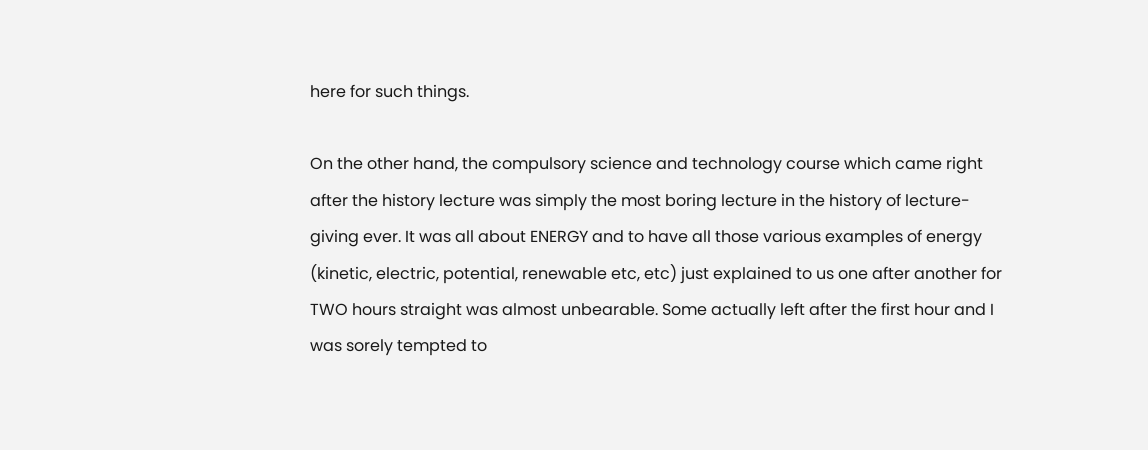here for such things.

On the other hand, the compulsory science and technology course which came right after the history lecture was simply the most boring lecture in the history of lecture-giving ever. It was all about ENERGY and to have all those various examples of energy (kinetic, electric, potential, renewable etc, etc) just explained to us one after another for TWO hours straight was almost unbearable. Some actually left after the first hour and I was sorely tempted to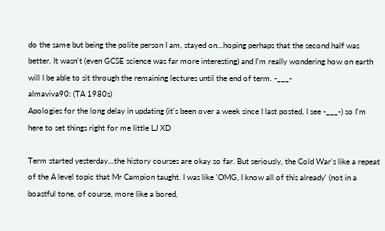do the same but being the polite person I am, stayed on...hoping perhaps that the second half was better. It wasn't (even GCSE science was far more interesting) and I'm really wondering how on earth will I be able to sit through the remaining lectures until the end of term. -___-
almaviva90: (TA 1980s)
Apologies for the long delay in updating (it's been over a week since I last posted, I see -___-) so I'm here to set things right for me little LJ XD

Term started yesterday...the history courses are okay so far. But seriously, the Cold War's like a repeat of the A level topic that Mr Campion taught. I was like 'OMG, I know all of this already' (not in a boastful tone, of course, more like a bored,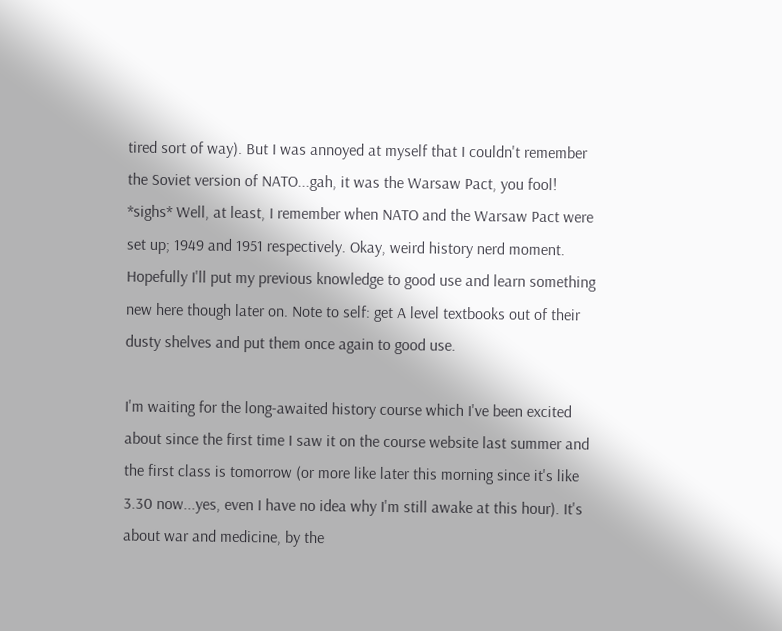tired sort of way). But I was annoyed at myself that I couldn't remember the Soviet version of NATO...gah, it was the Warsaw Pact, you fool! *sighs* Well, at least, I remember when NATO and the Warsaw Pact were set up; 1949 and 1951 respectively. Okay, weird history nerd moment. Hopefully I'll put my previous knowledge to good use and learn something new here though later on. Note to self: get A level textbooks out of their dusty shelves and put them once again to good use.

I'm waiting for the long-awaited history course which I've been excited about since the first time I saw it on the course website last summer and the first class is tomorrow (or more like later this morning since it's like 3.30 now...yes, even I have no idea why I'm still awake at this hour). It's about war and medicine, by the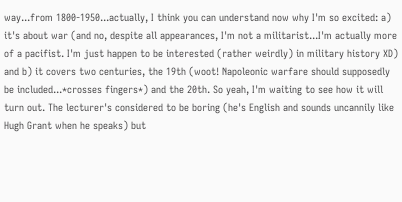way...from 1800-1950...actually, I think you can understand now why I'm so excited: a) it's about war (and no, despite all appearances, I'm not a militarist...I'm actually more of a pacifist. I'm just happen to be interested (rather weirdly) in military history XD) and b) it covers two centuries, the 19th (woot! Napoleonic warfare should supposedly be included...*crosses fingers*) and the 20th. So yeah, I'm waiting to see how it will turn out. The lecturer's considered to be boring (he's English and sounds uncannily like Hugh Grant when he speaks) but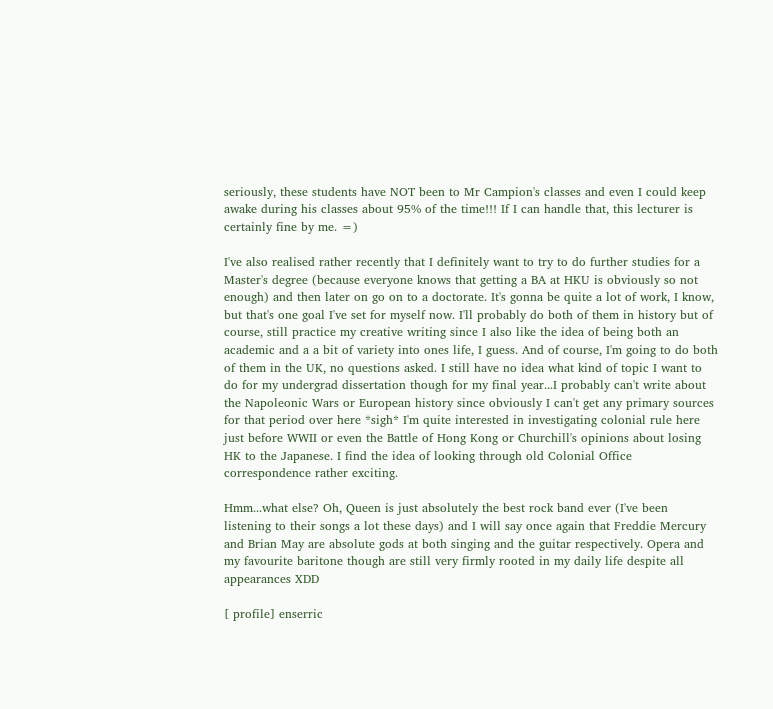seriously, these students have NOT been to Mr Campion's classes and even I could keep awake during his classes about 95% of the time!!! If I can handle that, this lecturer is certainly fine by me. =)

I've also realised rather recently that I definitely want to try to do further studies for a Master's degree (because everyone knows that getting a BA at HKU is obviously so not enough) and then later on go on to a doctorate. It's gonna be quite a lot of work, I know, but that's one goal I've set for myself now. I'll probably do both of them in history but of course, still practice my creative writing since I also like the idea of being both an academic and a a bit of variety into ones life, I guess. And of course, I'm going to do both of them in the UK, no questions asked. I still have no idea what kind of topic I want to do for my undergrad dissertation though for my final year...I probably can't write about the Napoleonic Wars or European history since obviously I can't get any primary sources for that period over here *sigh* I'm quite interested in investigating colonial rule here just before WWII or even the Battle of Hong Kong or Churchill's opinions about losing HK to the Japanese. I find the idea of looking through old Colonial Office correspondence rather exciting.

Hmm...what else? Oh, Queen is just absolutely the best rock band ever (I've been listening to their songs a lot these days) and I will say once again that Freddie Mercury and Brian May are absolute gods at both singing and the guitar respectively. Opera and my favourite baritone though are still very firmly rooted in my daily life despite all appearances XDD

[ profile] enserric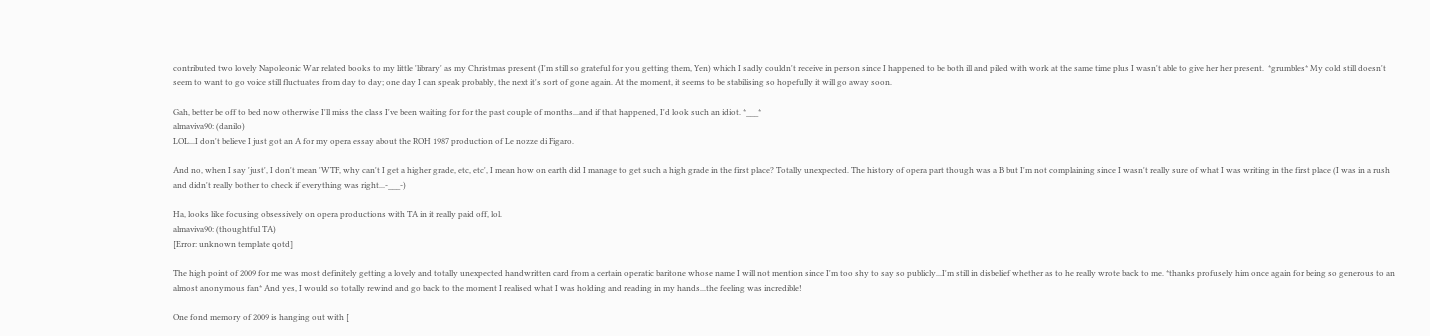contributed two lovely Napoleonic War related books to my little 'library' as my Christmas present (I'm still so grateful for you getting them, Yen) which I sadly couldn't receive in person since I happened to be both ill and piled with work at the same time plus I wasn't able to give her her present.  *grumbles* My cold still doesn't seem to want to go voice still fluctuates from day to day; one day I can speak probably, the next it's sort of gone again. At the moment, it seems to be stabilising so hopefully it will go away soon.

Gah, better be off to bed now otherwise I'll miss the class I've been waiting for for the past couple of months...and if that happened, I'd look such an idiot. *___*
almaviva90: (danilo)
LOL...I don't believe I just got an A for my opera essay about the ROH 1987 production of Le nozze di Figaro.

And no, when I say 'just', I don't mean 'WTF, why can't I get a higher grade, etc, etc', I mean how on earth did I manage to get such a high grade in the first place? Totally unexpected. The history of opera part though was a B but I'm not complaining since I wasn't really sure of what I was writing in the first place (I was in a rush and didn't really bother to check if everything was right...-___-)

Ha, looks like focusing obsessively on opera productions with TA in it really paid off, lol.
almaviva90: (thoughtful TA)
[Error: unknown template qotd]

The high point of 2009 for me was most definitely getting a lovely and totally unexpected handwritten card from a certain operatic baritone whose name I will not mention since I'm too shy to say so publicly...I'm still in disbelief whether as to he really wrote back to me. *thanks profusely him once again for being so generous to an almost anonymous fan* And yes, I would so totally rewind and go back to the moment I realised what I was holding and reading in my hands...the feeling was incredible!

One fond memory of 2009 is hanging out with [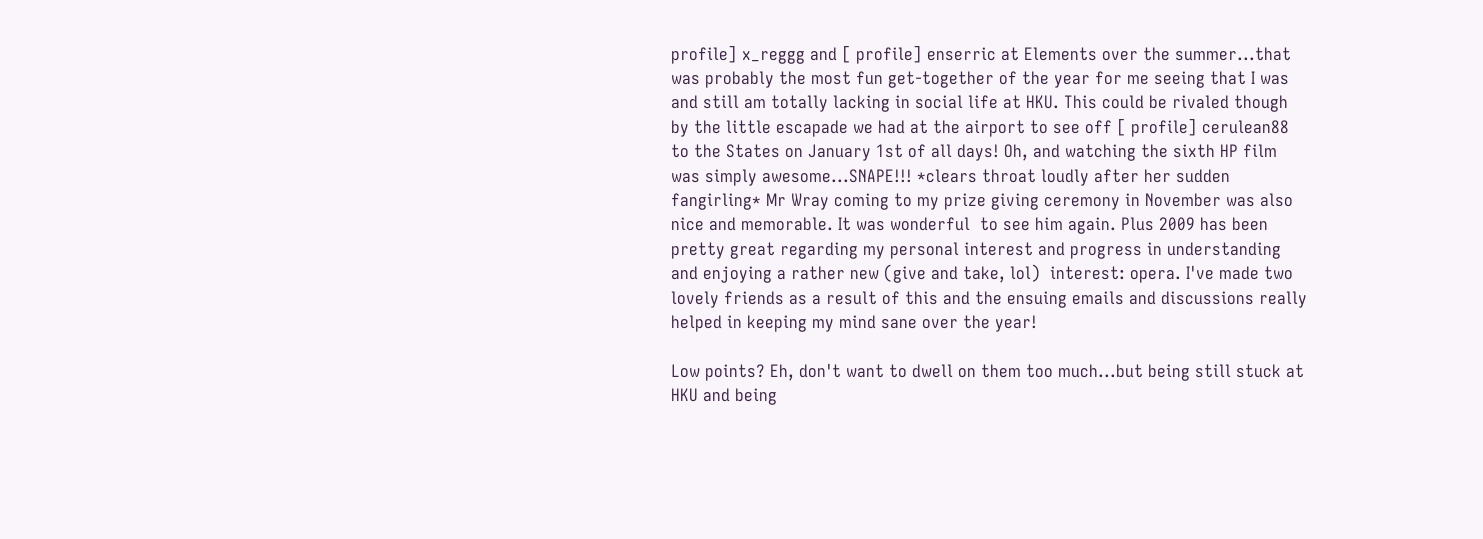profile] x_reggg and [ profile] enserric at Elements over the summer...that was probably the most fun get-together of the year for me seeing that I was and still am totally lacking in social life at HKU. This could be rivaled though by the little escapade we had at the airport to see off [ profile] cerulean88 to the States on January 1st of all days! Oh, and watching the sixth HP film was simply awesome...SNAPE!!! *clears throat loudly after her sudden fangirling* Mr Wray coming to my prize giving ceremony in November was also nice and memorable. It was wonderful  to see him again. Plus 2009 has been pretty great regarding my personal interest and progress in understanding and enjoying a rather new (give and take, lol)  interest: opera. I've made two lovely friends as a result of this and the ensuing emails and discussions really helped in keeping my mind sane over the year!

Low points? Eh, don't want to dwell on them too much...but being still stuck at HKU and being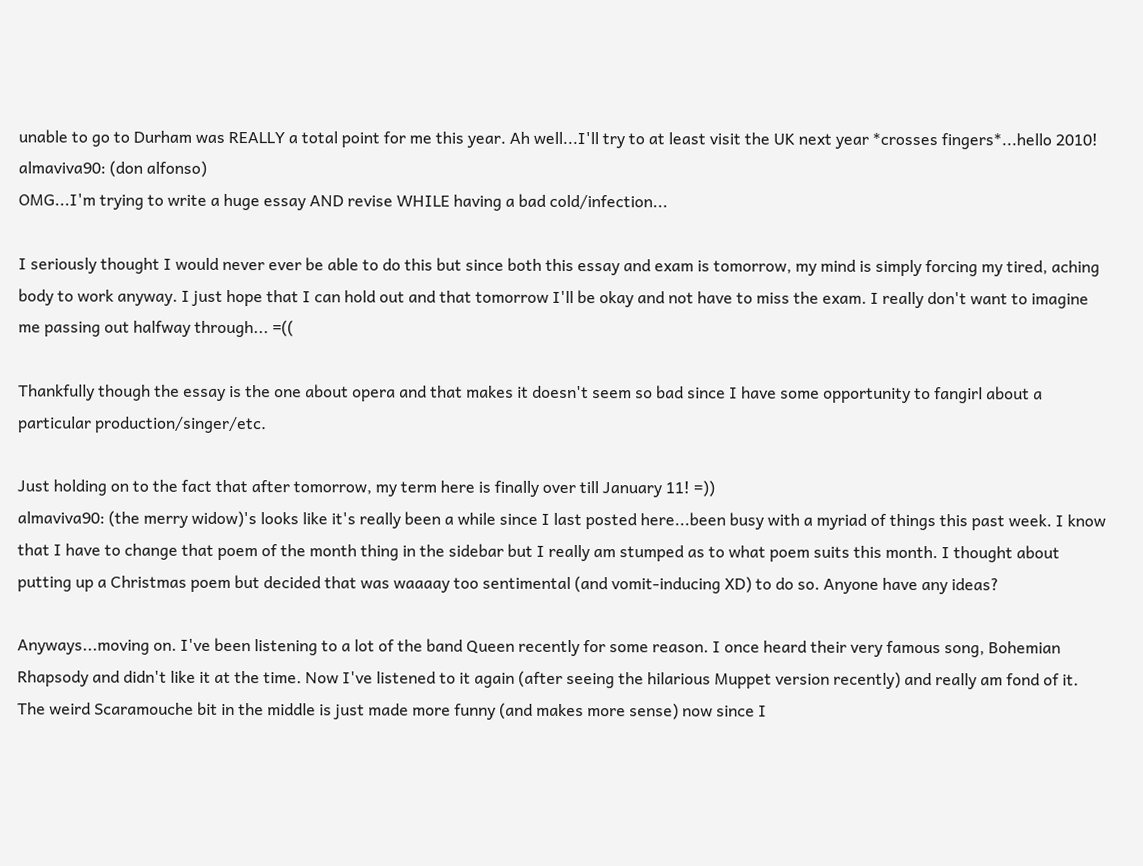unable to go to Durham was REALLY a total point for me this year. Ah well...I'll try to at least visit the UK next year *crosses fingers*...hello 2010!
almaviva90: (don alfonso)
OMG...I'm trying to write a huge essay AND revise WHILE having a bad cold/infection...

I seriously thought I would never ever be able to do this but since both this essay and exam is tomorrow, my mind is simply forcing my tired, aching body to work anyway. I just hope that I can hold out and that tomorrow I'll be okay and not have to miss the exam. I really don't want to imagine me passing out halfway through... =((

Thankfully though the essay is the one about opera and that makes it doesn't seem so bad since I have some opportunity to fangirl about a particular production/singer/etc.

Just holding on to the fact that after tomorrow, my term here is finally over till January 11! =))
almaviva90: (the merry widow)'s looks like it's really been a while since I last posted here...been busy with a myriad of things this past week. I know that I have to change that poem of the month thing in the sidebar but I really am stumped as to what poem suits this month. I thought about putting up a Christmas poem but decided that was waaaay too sentimental (and vomit-inducing XD) to do so. Anyone have any ideas?

Anyways...moving on. I've been listening to a lot of the band Queen recently for some reason. I once heard their very famous song, Bohemian Rhapsody and didn't like it at the time. Now I've listened to it again (after seeing the hilarious Muppet version recently) and really am fond of it. The weird Scaramouche bit in the middle is just made more funny (and makes more sense) now since I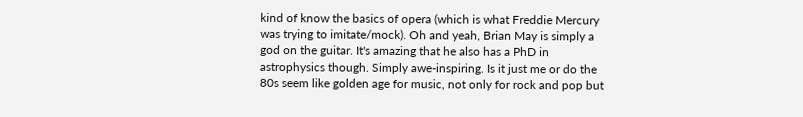kind of know the basics of opera (which is what Freddie Mercury was trying to imitate/mock). Oh and yeah, Brian May is simply a god on the guitar. It's amazing that he also has a PhD in astrophysics though. Simply awe-inspiring. Is it just me or do the 80s seem like golden age for music, not only for rock and pop but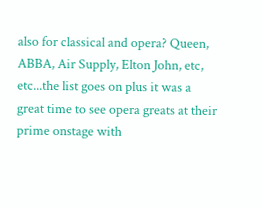also for classical and opera? Queen, ABBA, Air Supply, Elton John, etc, etc...the list goes on plus it was a great time to see opera greats at their prime onstage with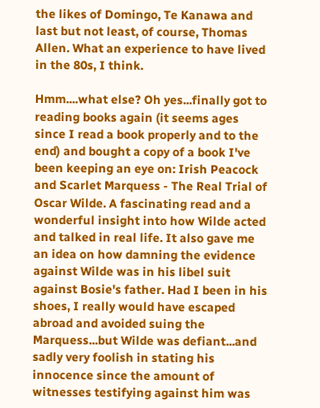the likes of Domingo, Te Kanawa and last but not least, of course, Thomas Allen. What an experience to have lived in the 80s, I think.

Hmm....what else? Oh yes...finally got to reading books again (it seems ages since I read a book properly and to the end) and bought a copy of a book I've been keeping an eye on: Irish Peacock and Scarlet Marquess - The Real Trial of Oscar Wilde. A fascinating read and a wonderful insight into how Wilde acted and talked in real life. It also gave me an idea on how damning the evidence against Wilde was in his libel suit against Bosie's father. Had I been in his shoes, I really would have escaped abroad and avoided suing the Marquess...but Wilde was defiant...and sadly very foolish in stating his innocence since the amount of witnesses testifying against him was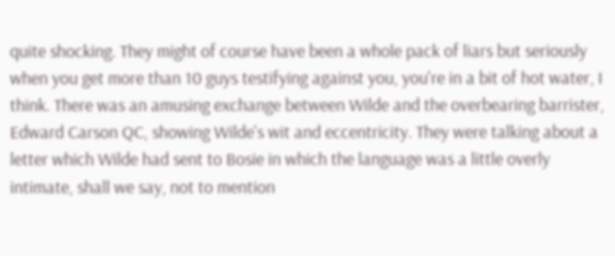quite shocking. They might of course have been a whole pack of liars but seriously when you get more than 10 guys testifying against you, you're in a bit of hot water, I think. There was an amusing exchange between Wilde and the overbearing barrister, Edward Carson QC, showing Wilde's wit and eccentricity. They were talking about a letter which Wilde had sent to Bosie in which the language was a little overly intimate, shall we say, not to mention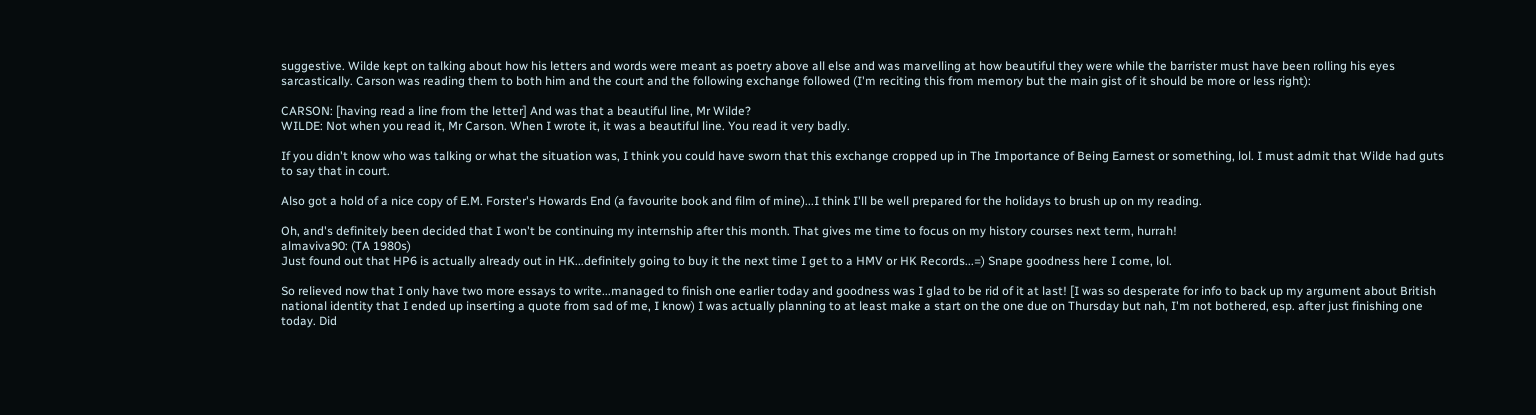suggestive. Wilde kept on talking about how his letters and words were meant as poetry above all else and was marvelling at how beautiful they were while the barrister must have been rolling his eyes sarcastically. Carson was reading them to both him and the court and the following exchange followed (I'm reciting this from memory but the main gist of it should be more or less right):

CARSON: [having read a line from the letter] And was that a beautiful line, Mr Wilde?
WILDE: Not when you read it, Mr Carson. When I wrote it, it was a beautiful line. You read it very badly.

If you didn't know who was talking or what the situation was, I think you could have sworn that this exchange cropped up in The Importance of Being Earnest or something, lol. I must admit that Wilde had guts to say that in court.

Also got a hold of a nice copy of E.M. Forster's Howards End (a favourite book and film of mine)...I think I'll be well prepared for the holidays to brush up on my reading.

Oh, and's definitely been decided that I won't be continuing my internship after this month. That gives me time to focus on my history courses next term, hurrah!
almaviva90: (TA 1980s)
Just found out that HP6 is actually already out in HK...definitely going to buy it the next time I get to a HMV or HK Records...=) Snape goodness here I come, lol.

So relieved now that I only have two more essays to write...managed to finish one earlier today and goodness was I glad to be rid of it at last! [I was so desperate for info to back up my argument about British national identity that I ended up inserting a quote from sad of me, I know) I was actually planning to at least make a start on the one due on Thursday but nah, I'm not bothered, esp. after just finishing one today. Did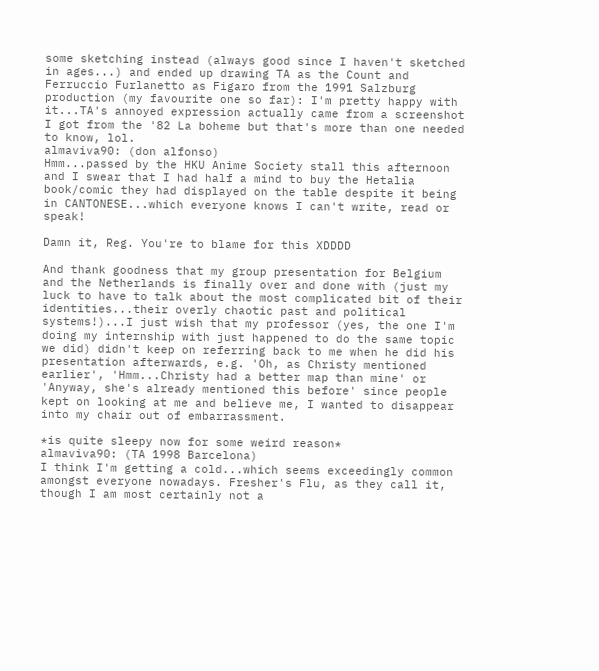some sketching instead (always good since I haven't sketched in ages...) and ended up drawing TA as the Count and Ferruccio Furlanetto as Figaro from the 1991 Salzburg production (my favourite one so far): I'm pretty happy with it...TA's annoyed expression actually came from a screenshot I got from the '82 La boheme but that's more than one needed to know, lol.
almaviva90: (don alfonso)
Hmm...passed by the HKU Anime Society stall this afternoon and I swear that I had half a mind to buy the Hetalia book/comic they had displayed on the table despite it being in CANTONESE...which everyone knows I can't write, read or speak!

Damn it, Reg. You're to blame for this XDDDD

And thank goodness that my group presentation for Belgium and the Netherlands is finally over and done with (just my luck to have to talk about the most complicated bit of their identities...their overly chaotic past and political systems!)...I just wish that my professor (yes, the one I'm doing my internship with just happened to do the same topic we did) didn't keep on referring back to me when he did his presentation afterwards, e.g. 'Oh, as Christy mentioned earlier', 'Hmm...Christy had a better map than mine' or 'Anyway, she's already mentioned this before' since people kept on looking at me and believe me, I wanted to disappear into my chair out of embarrassment.

*is quite sleepy now for some weird reason*
almaviva90: (TA 1998 Barcelona)
I think I'm getting a cold...which seems exceedingly common amongst everyone nowadays. Fresher's Flu, as they call it, though I am most certainly not a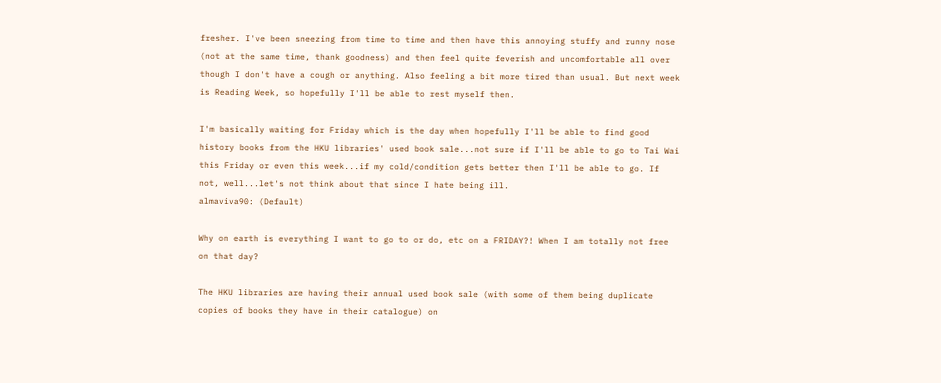fresher. I've been sneezing from time to time and then have this annoying stuffy and runny nose (not at the same time, thank goodness) and then feel quite feverish and uncomfortable all over though I don't have a cough or anything. Also feeling a bit more tired than usual. But next week is Reading Week, so hopefully I'll be able to rest myself then.

I'm basically waiting for Friday which is the day when hopefully I'll be able to find good history books from the HKU libraries' used book sale...not sure if I'll be able to go to Tai Wai this Friday or even this week...if my cold/condition gets better then I'll be able to go. If not, well...let's not think about that since I hate being ill.
almaviva90: (Default)

Why on earth is everything I want to go to or do, etc on a FRIDAY?! When I am totally not free on that day?

The HKU libraries are having their annual used book sale (with some of them being duplicate copies of books they have in their catalogue) on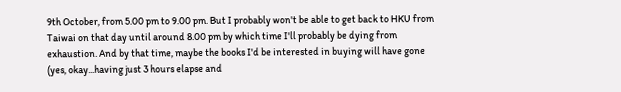9th October, from 5.00 pm to 9.00 pm. But I probably won't be able to get back to HKU from Taiwai on that day until around 8.00 pm by which time I'll probably be dying from exhaustion. And by that time, maybe the books I'd be interested in buying will have gone (yes, okay...having just 3 hours elapse and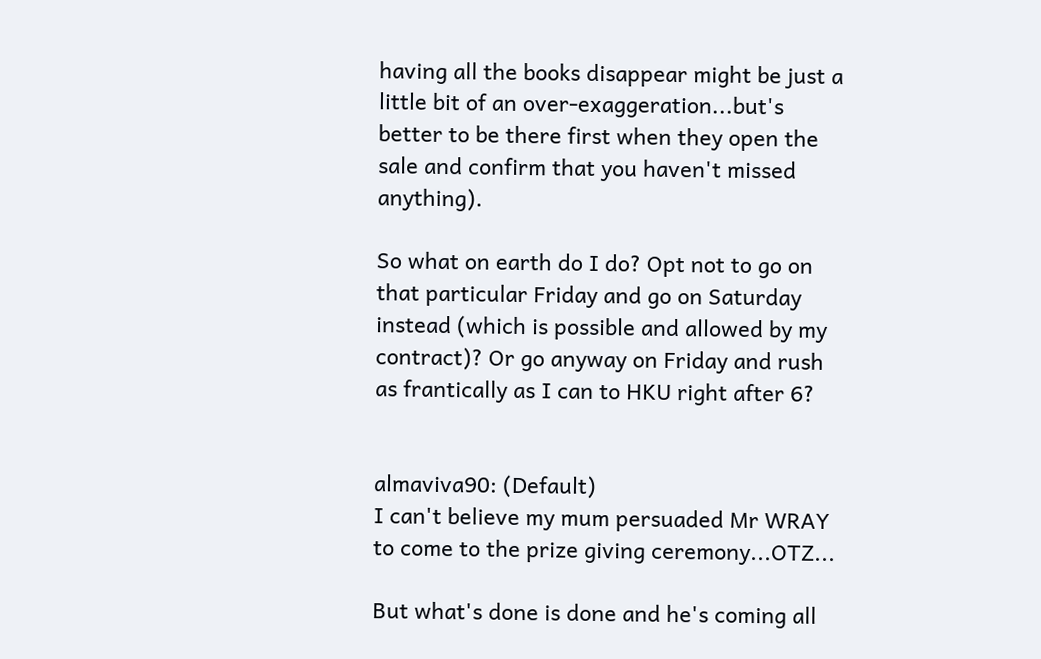having all the books disappear might be just a little bit of an over-exaggeration...but's better to be there first when they open the sale and confirm that you haven't missed anything).

So what on earth do I do? Opt not to go on that particular Friday and go on Saturday instead (which is possible and allowed by my contract)? Or go anyway on Friday and rush as frantically as I can to HKU right after 6?


almaviva90: (Default)
I can't believe my mum persuaded Mr WRAY to come to the prize giving ceremony...OTZ...

But what's done is done and he's coming all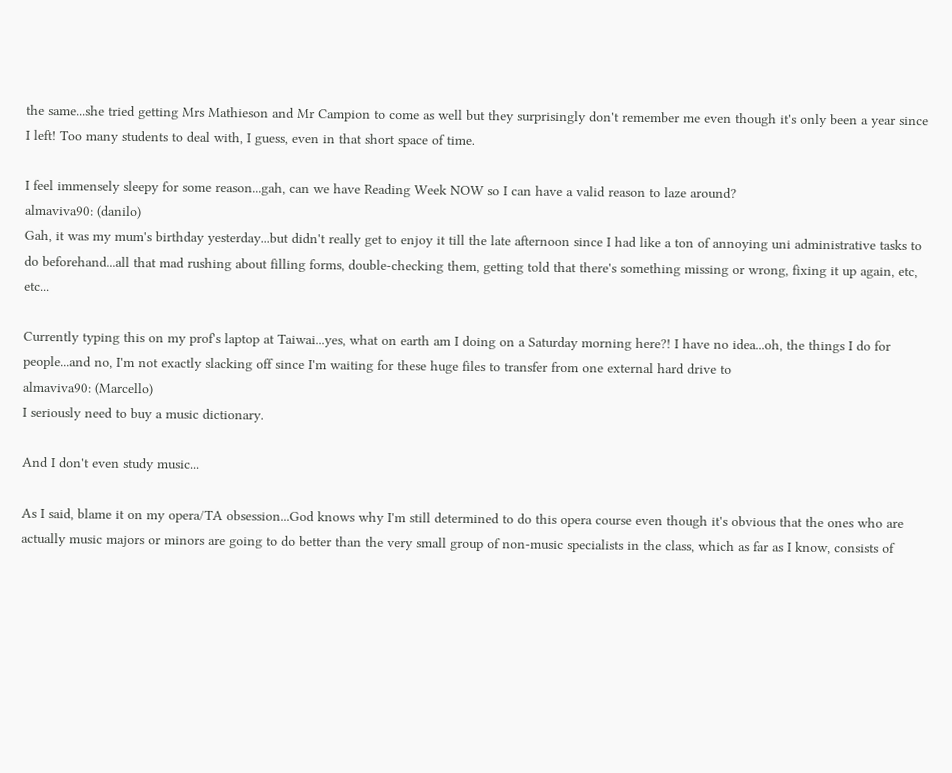the same...she tried getting Mrs Mathieson and Mr Campion to come as well but they surprisingly don't remember me even though it's only been a year since I left! Too many students to deal with, I guess, even in that short space of time.

I feel immensely sleepy for some reason...gah, can we have Reading Week NOW so I can have a valid reason to laze around?
almaviva90: (danilo)
Gah, it was my mum's birthday yesterday...but didn't really get to enjoy it till the late afternoon since I had like a ton of annoying uni administrative tasks to do beforehand...all that mad rushing about filling forms, double-checking them, getting told that there's something missing or wrong, fixing it up again, etc, etc...

Currently typing this on my prof's laptop at Taiwai...yes, what on earth am I doing on a Saturday morning here?! I have no idea...oh, the things I do for people...and no, I'm not exactly slacking off since I'm waiting for these huge files to transfer from one external hard drive to
almaviva90: (Marcello)
I seriously need to buy a music dictionary.

And I don't even study music...

As I said, blame it on my opera/TA obsession...God knows why I'm still determined to do this opera course even though it's obvious that the ones who are actually music majors or minors are going to do better than the very small group of non-music specialists in the class, which as far as I know, consists of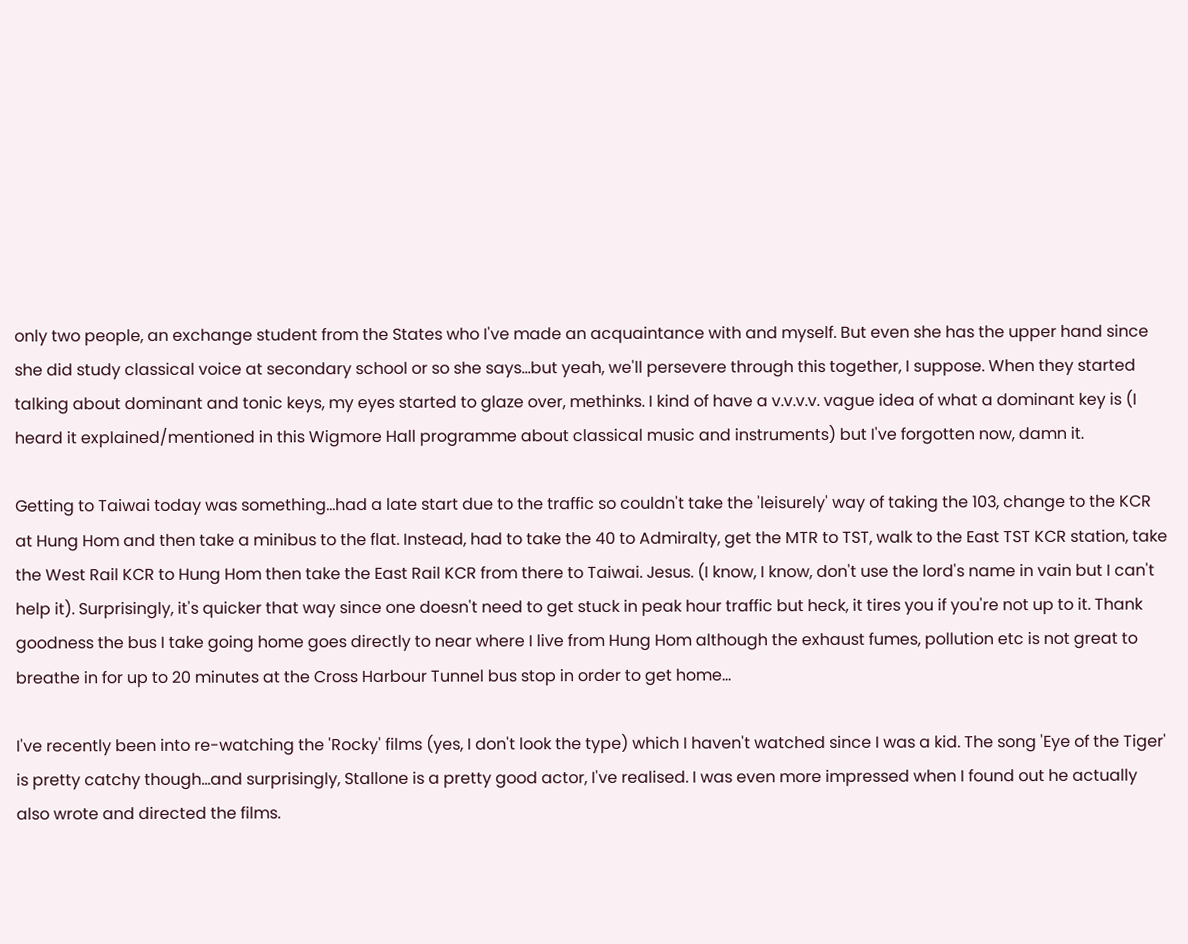only two people, an exchange student from the States who I've made an acquaintance with and myself. But even she has the upper hand since she did study classical voice at secondary school or so she says...but yeah, we'll persevere through this together, I suppose. When they started talking about dominant and tonic keys, my eyes started to glaze over, methinks. I kind of have a v.v.v.v. vague idea of what a dominant key is (I heard it explained/mentioned in this Wigmore Hall programme about classical music and instruments) but I've forgotten now, damn it.

Getting to Taiwai today was something...had a late start due to the traffic so couldn't take the 'leisurely' way of taking the 103, change to the KCR at Hung Hom and then take a minibus to the flat. Instead, had to take the 40 to Admiralty, get the MTR to TST, walk to the East TST KCR station, take the West Rail KCR to Hung Hom then take the East Rail KCR from there to Taiwai. Jesus. (I know, I know, don't use the lord's name in vain but I can't help it). Surprisingly, it's quicker that way since one doesn't need to get stuck in peak hour traffic but heck, it tires you if you're not up to it. Thank goodness the bus I take going home goes directly to near where I live from Hung Hom although the exhaust fumes, pollution etc is not great to breathe in for up to 20 minutes at the Cross Harbour Tunnel bus stop in order to get home...

I've recently been into re-watching the 'Rocky' films (yes, I don't look the type) which I haven't watched since I was a kid. The song 'Eye of the Tiger' is pretty catchy though...and surprisingly, Stallone is a pretty good actor, I've realised. I was even more impressed when I found out he actually also wrote and directed the films.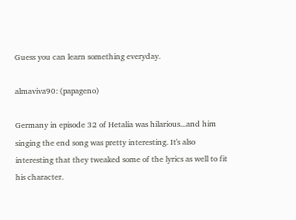Guess you can learn something everyday.

almaviva90: (papageno)

Germany in episode 32 of Hetalia was hilarious...and him singing the end song was pretty interesting. It's also interesting that they tweaked some of the lyrics as well to fit his character.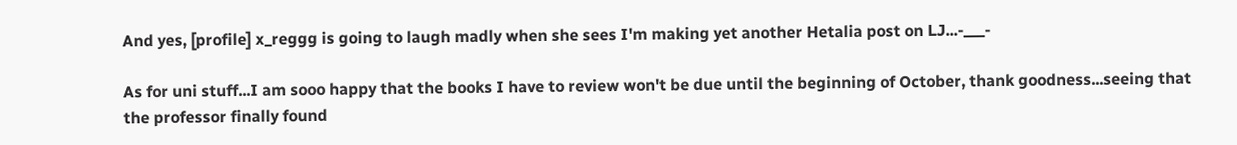And yes, [profile] x_reggg is going to laugh madly when she sees I'm making yet another Hetalia post on LJ...-___-

As for uni stuff...I am sooo happy that the books I have to review won't be due until the beginning of October, thank goodness...seeing that the professor finally found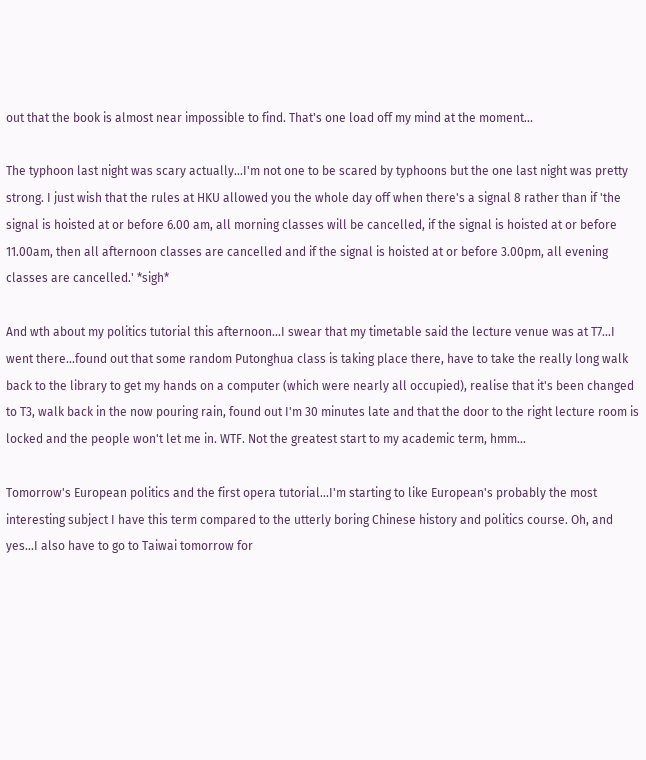out that the book is almost near impossible to find. That's one load off my mind at the moment...

The typhoon last night was scary actually...I'm not one to be scared by typhoons but the one last night was pretty strong. I just wish that the rules at HKU allowed you the whole day off when there's a signal 8 rather than if 'the signal is hoisted at or before 6.00 am, all morning classes will be cancelled, if the signal is hoisted at or before 11.00am, then all afternoon classes are cancelled and if the signal is hoisted at or before 3.00pm, all evening classes are cancelled.' *sigh*

And wth about my politics tutorial this afternoon...I swear that my timetable said the lecture venue was at T7...I went there...found out that some random Putonghua class is taking place there, have to take the really long walk back to the library to get my hands on a computer (which were nearly all occupied), realise that it's been changed to T3, walk back in the now pouring rain, found out I'm 30 minutes late and that the door to the right lecture room is locked and the people won't let me in. WTF. Not the greatest start to my academic term, hmm...

Tomorrow's European politics and the first opera tutorial...I'm starting to like European's probably the most interesting subject I have this term compared to the utterly boring Chinese history and politics course. Oh, and yes...I also have to go to Taiwai tomorrow for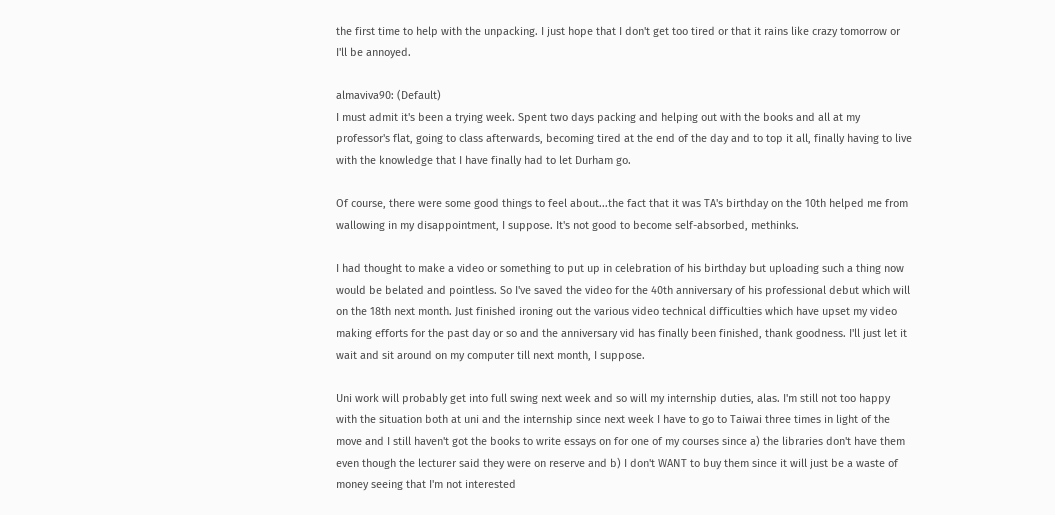the first time to help with the unpacking. I just hope that I don't get too tired or that it rains like crazy tomorrow or I'll be annoyed.

almaviva90: (Default)
I must admit it's been a trying week. Spent two days packing and helping out with the books and all at my professor's flat, going to class afterwards, becoming tired at the end of the day and to top it all, finally having to live with the knowledge that I have finally had to let Durham go.

Of course, there were some good things to feel about...the fact that it was TA's birthday on the 10th helped me from wallowing in my disappointment, I suppose. It's not good to become self-absorbed, methinks.

I had thought to make a video or something to put up in celebration of his birthday but uploading such a thing now would be belated and pointless. So I've saved the video for the 40th anniversary of his professional debut which will on the 18th next month. Just finished ironing out the various video technical difficulties which have upset my video making efforts for the past day or so and the anniversary vid has finally been finished, thank goodness. I'll just let it wait and sit around on my computer till next month, I suppose.

Uni work will probably get into full swing next week and so will my internship duties, alas. I'm still not too happy with the situation both at uni and the internship since next week I have to go to Taiwai three times in light of the move and I still haven't got the books to write essays on for one of my courses since a) the libraries don't have them even though the lecturer said they were on reserve and b) I don't WANT to buy them since it will just be a waste of money seeing that I'm not interested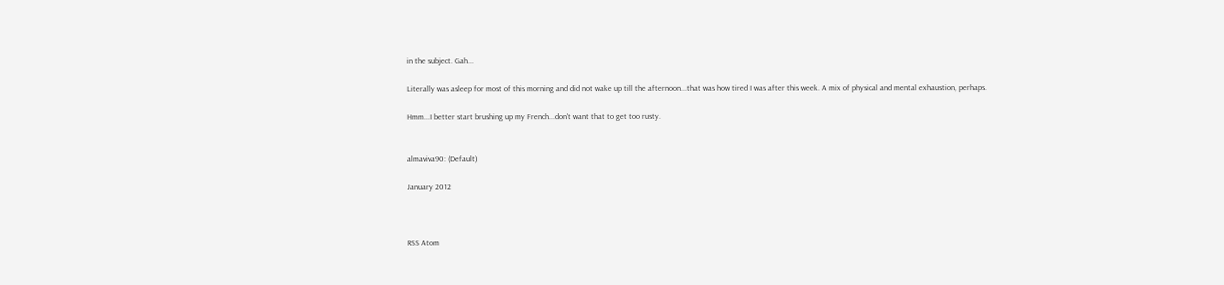in the subject. Gah...

Literally was asleep for most of this morning and did not wake up till the afternoon...that was how tired I was after this week. A mix of physical and mental exhaustion, perhaps.

Hmm...I better start brushing up my French...don't want that to get too rusty.


almaviva90: (Default)

January 2012



RSS Atom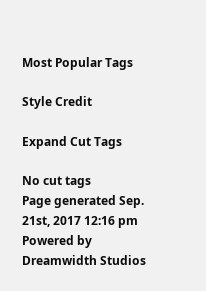Most Popular Tags

Style Credit

Expand Cut Tags

No cut tags
Page generated Sep. 21st, 2017 12:16 pm
Powered by Dreamwidth Studios